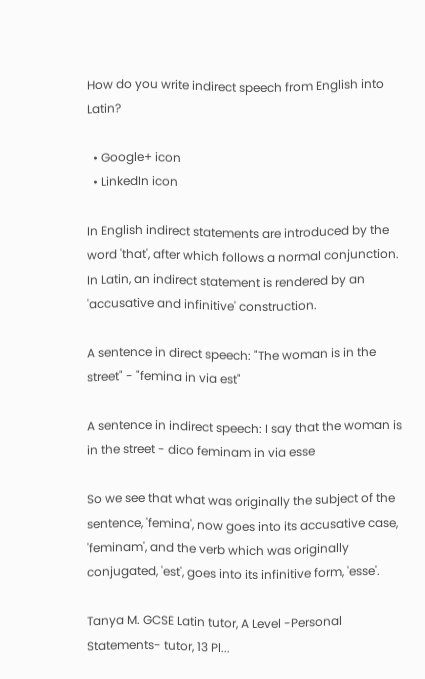How do you write indirect speech from English into Latin?

  • Google+ icon
  • LinkedIn icon

In English indirect statements are introduced by the word 'that', after which follows a normal conjunction. In Latin, an indirect statement is rendered by an 'accusative and infinitive' construction.

A sentence in direct speech: "The woman is in the street" - "femina in via est"

A sentence in indirect speech: I say that the woman is in the street - dico feminam in via esse

So we see that what was originally the subject of the sentence, 'femina', now goes into its accusative case, 'feminam', and the verb which was originally conjugated, 'est', goes into its infinitive form, 'esse'.

Tanya M. GCSE Latin tutor, A Level -Personal Statements- tutor, 13 Pl...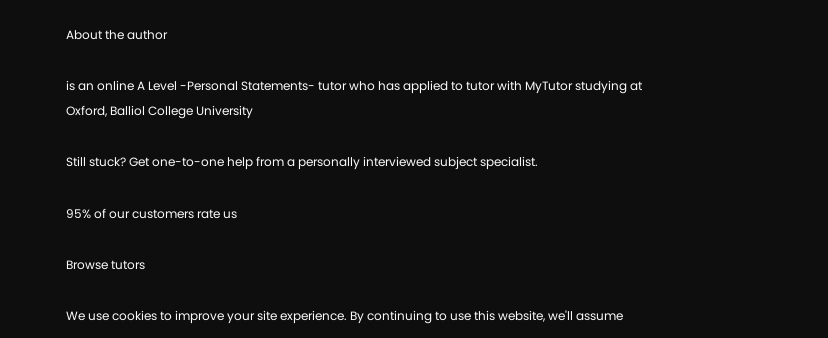About the author

is an online A Level -Personal Statements- tutor who has applied to tutor with MyTutor studying at Oxford, Balliol College University

Still stuck? Get one-to-one help from a personally interviewed subject specialist.

95% of our customers rate us

Browse tutors

We use cookies to improve your site experience. By continuing to use this website, we'll assume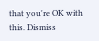that you're OK with this. Dismiss